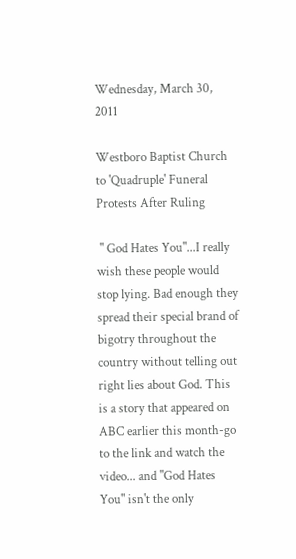Wednesday, March 30, 2011

Westboro Baptist Church to 'Quadruple' Funeral Protests After Ruling

 " God Hates You"...I really wish these people would stop lying. Bad enough they spread their special brand of bigotry throughout the country without telling out right lies about God. This is a story that appeared on ABC earlier this month-go to the link and watch the video... and "God Hates You" isn't the only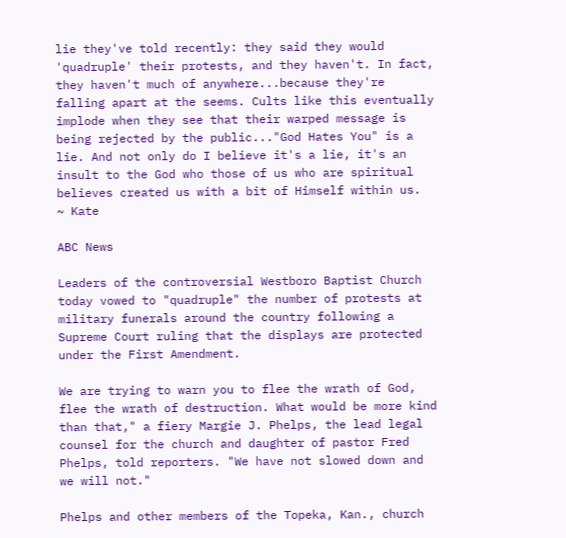lie they've told recently: they said they would 'quadruple' their protests, and they haven't. In fact, they haven't much of anywhere...because they're falling apart at the seems. Cults like this eventually implode when they see that their warped message is being rejected by the public..."God Hates You" is a lie. And not only do I believe it's a lie, it's an insult to the God who those of us who are spiritual believes created us with a bit of Himself within us.
~ Kate

ABC News

Leaders of the controversial Westboro Baptist Church today vowed to "quadruple" the number of protests at military funerals around the country following a Supreme Court ruling that the displays are protected under the First Amendment.

We are trying to warn you to flee the wrath of God, flee the wrath of destruction. What would be more kind than that," a fiery Margie J. Phelps, the lead legal counsel for the church and daughter of pastor Fred Phelps, told reporters. "We have not slowed down and we will not."

Phelps and other members of the Topeka, Kan., church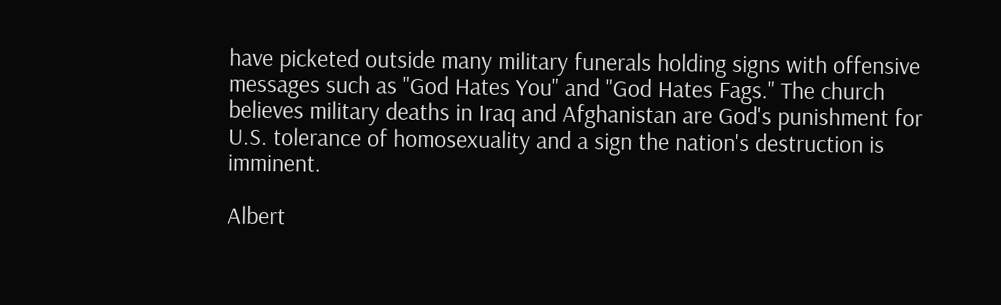have picketed outside many military funerals holding signs with offensive messages such as "God Hates You" and "God Hates Fags." The church believes military deaths in Iraq and Afghanistan are God's punishment for U.S. tolerance of homosexuality and a sign the nation's destruction is imminent.

Albert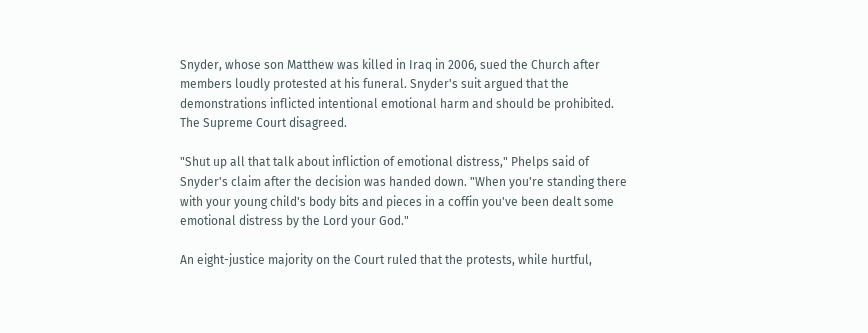Snyder, whose son Matthew was killed in Iraq in 2006, sued the Church after members loudly protested at his funeral. Snyder's suit argued that the demonstrations inflicted intentional emotional harm and should be prohibited. The Supreme Court disagreed.

"Shut up all that talk about infliction of emotional distress," Phelps said of Snyder's claim after the decision was handed down. "When you're standing there with your young child's body bits and pieces in a coffin you've been dealt some emotional distress by the Lord your God."

An eight-justice majority on the Court ruled that the protests, while hurtful,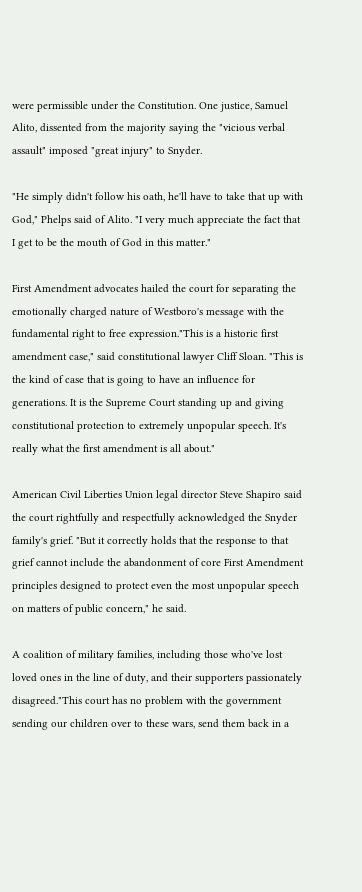were permissible under the Constitution. One justice, Samuel Alito, dissented from the majority saying the "vicious verbal assault" imposed "great injury" to Snyder.

"He simply didn't follow his oath, he'll have to take that up with God," Phelps said of Alito. "I very much appreciate the fact that I get to be the mouth of God in this matter."

First Amendment advocates hailed the court for separating the emotionally charged nature of Westboro's message with the fundamental right to free expression."This is a historic first amendment case," said constitutional lawyer Cliff Sloan. "This is the kind of case that is going to have an influence for generations. It is the Supreme Court standing up and giving constitutional protection to extremely unpopular speech. It's really what the first amendment is all about."

American Civil Liberties Union legal director Steve Shapiro said the court rightfully and respectfully acknowledged the Snyder family's grief. "But it correctly holds that the response to that grief cannot include the abandonment of core First Amendment principles designed to protect even the most unpopular speech on matters of public concern," he said.

A coalition of military families, including those who've lost loved ones in the line of duty, and their supporters passionately disagreed."This court has no problem with the government sending our children over to these wars, send them back in a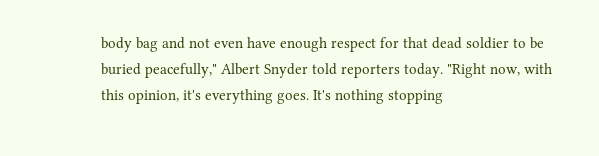body bag and not even have enough respect for that dead soldier to be buried peacefully," Albert Snyder told reporters today. "Right now, with this opinion, it's everything goes. It's nothing stopping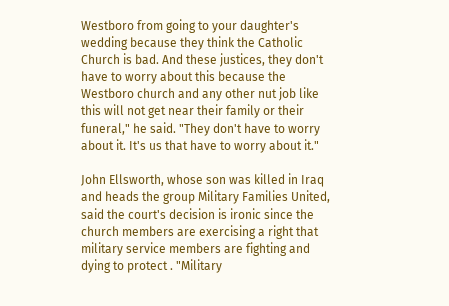Westboro from going to your daughter's wedding because they think the Catholic Church is bad. And these justices, they don't have to worry about this because the Westboro church and any other nut job like this will not get near their family or their funeral," he said. "They don't have to worry about it. It's us that have to worry about it."

John Ellsworth, whose son was killed in Iraq and heads the group Military Families United, said the court's decision is ironic since the church members are exercising a right that military service members are fighting and dying to protect . "Military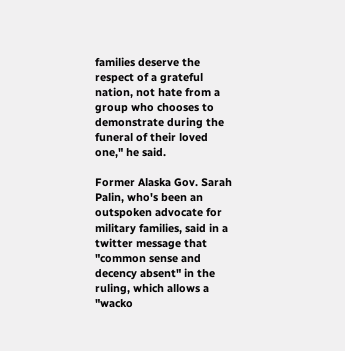families deserve the respect of a grateful nation, not hate from a group who chooses to demonstrate during the funeral of their loved one," he said.

Former Alaska Gov. Sarah Palin, who's been an outspoken advocate for military families, said in a twitter message that "common sense and decency absent" in the ruling, which allows a "wacko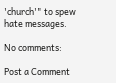'church'" to spew hate messages.

No comments:

Post a Comment